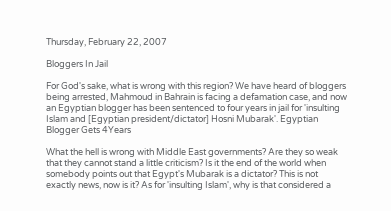Thursday, February 22, 2007

Bloggers In Jail

For God's sake, what is wrong with this region? We have heard of bloggers being arrested, Mahmoud in Bahrain is facing a defamation case, and now an Egyptian blogger has been sentenced to four years in jail for 'insulting Islam and [Egyptian president/dictator] Hosni Mubarak'. Egyptian Blogger Gets 4Years

What the hell is wrong with Middle East governments? Are they so weak that they cannot stand a little criticism? Is it the end of the world when somebody points out that Egypt's Mubarak is a dictator? This is not exactly news, now is it? As for 'insulting Islam', why is that considered a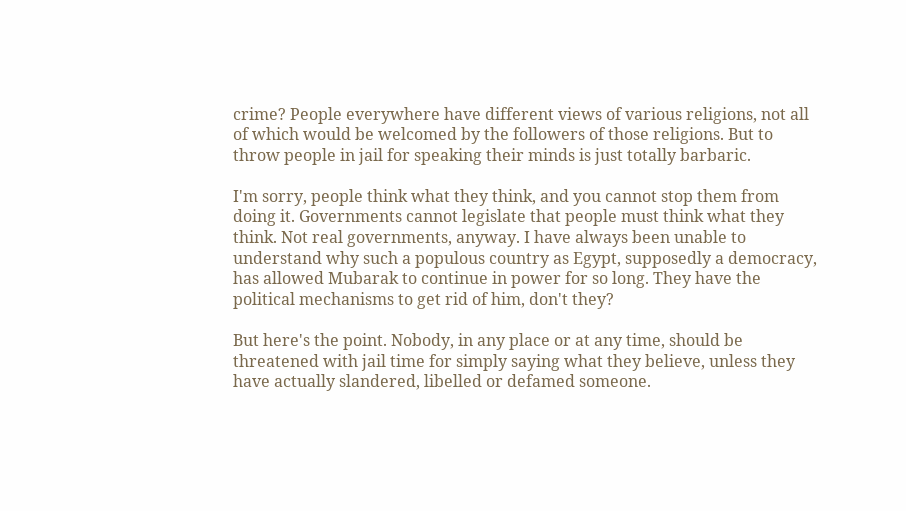crime? People everywhere have different views of various religions, not all of which would be welcomed by the followers of those religions. But to throw people in jail for speaking their minds is just totally barbaric.

I'm sorry, people think what they think, and you cannot stop them from doing it. Governments cannot legislate that people must think what they think. Not real governments, anyway. I have always been unable to understand why such a populous country as Egypt, supposedly a democracy, has allowed Mubarak to continue in power for so long. They have the political mechanisms to get rid of him, don't they?

But here's the point. Nobody, in any place or at any time, should be threatened with jail time for simply saying what they believe, unless they have actually slandered, libelled or defamed someone.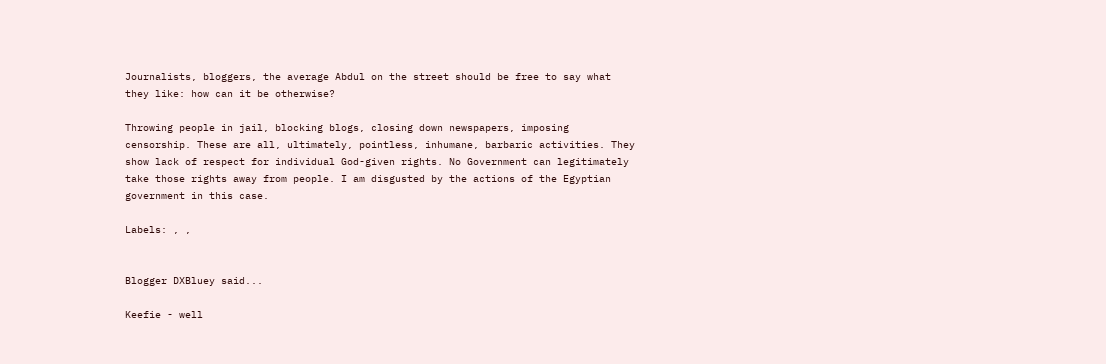Journalists, bloggers, the average Abdul on the street should be free to say what they like: how can it be otherwise?

Throwing people in jail, blocking blogs, closing down newspapers, imposing censorship. These are all, ultimately, pointless, inhumane, barbaric activities. They show lack of respect for individual God-given rights. No Government can legitimately take those rights away from people. I am disgusted by the actions of the Egyptian government in this case.

Labels: , ,


Blogger DXBluey said...

Keefie - well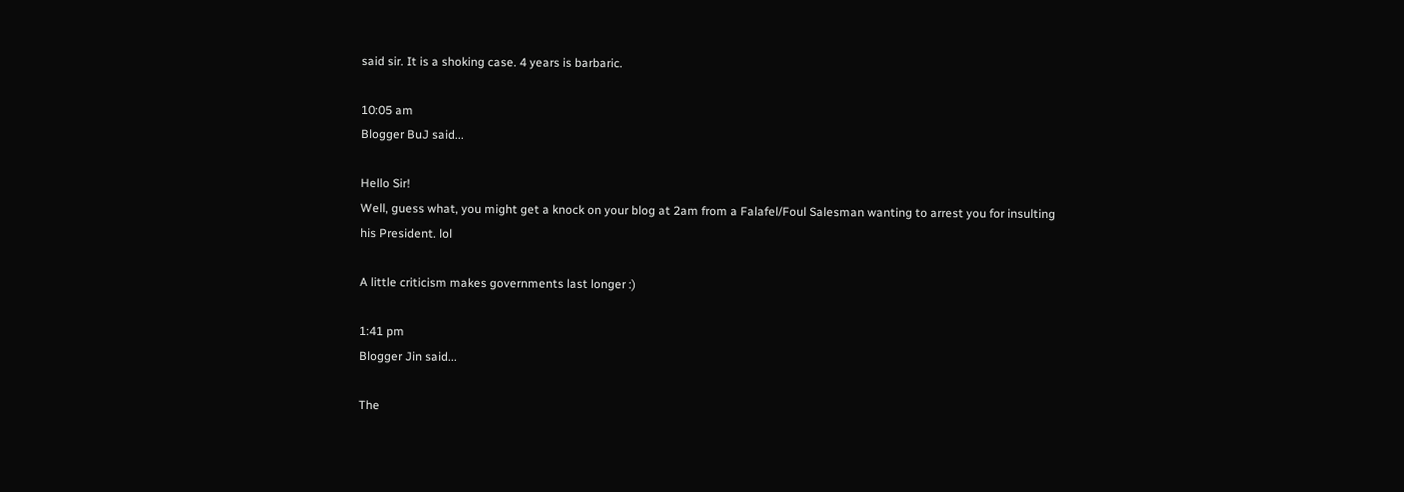said sir. It is a shoking case. 4 years is barbaric.

10:05 am
Blogger BuJ said...

Hello Sir!
Well, guess what, you might get a knock on your blog at 2am from a Falafel/Foul Salesman wanting to arrest you for insulting his President. lol

A little criticism makes governments last longer :)

1:41 pm
Blogger Jin said...

The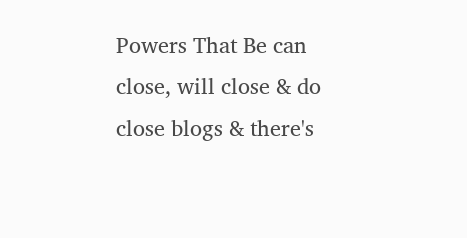Powers That Be can close, will close & do close blogs & there's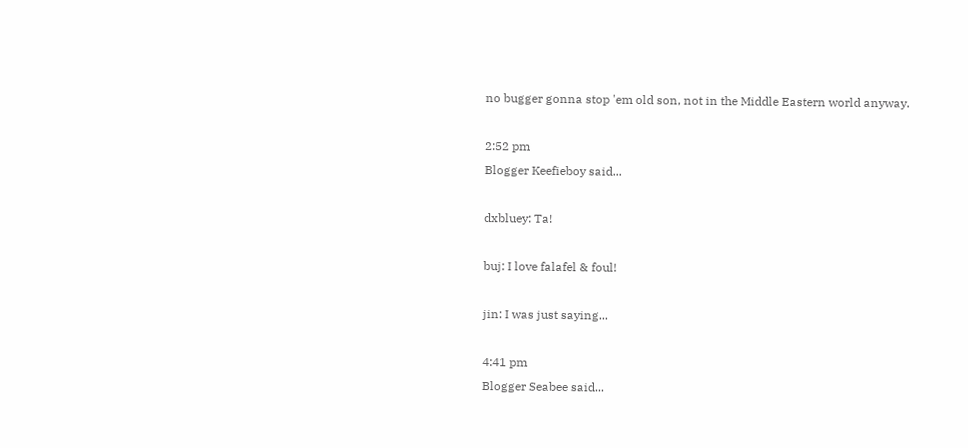no bugger gonna stop 'em old son, not in the Middle Eastern world anyway.

2:52 pm
Blogger Keefieboy said...

dxbluey: Ta!

buj: I love falafel & foul!

jin: I was just saying...

4:41 pm
Blogger Seabee said...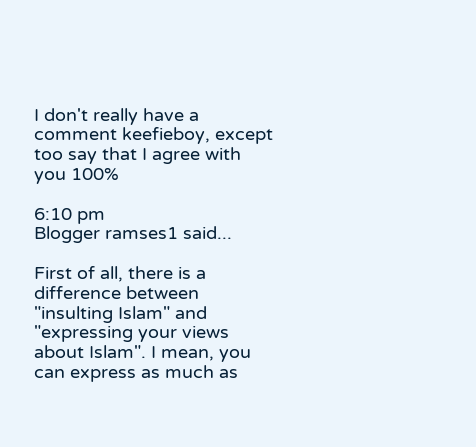I don't really have a comment keefieboy, except too say that I agree with you 100%

6:10 pm
Blogger ramses1 said...

First of all, there is a difference between "insulting Islam" and "expressing your views about Islam". I mean, you can express as much as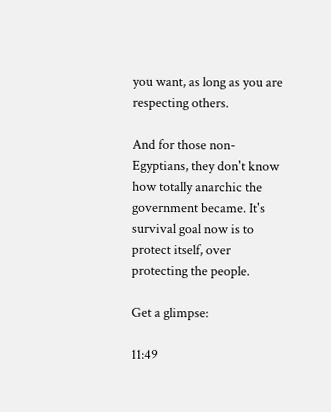you want, as long as you are respecting others.

And for those non-Egyptians, they don't know how totally anarchic the government became. It's survival goal now is to protect itself, over protecting the people.

Get a glimpse:

11:49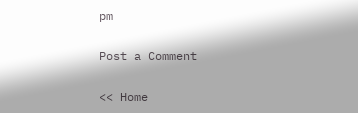pm

Post a Comment

<< Home